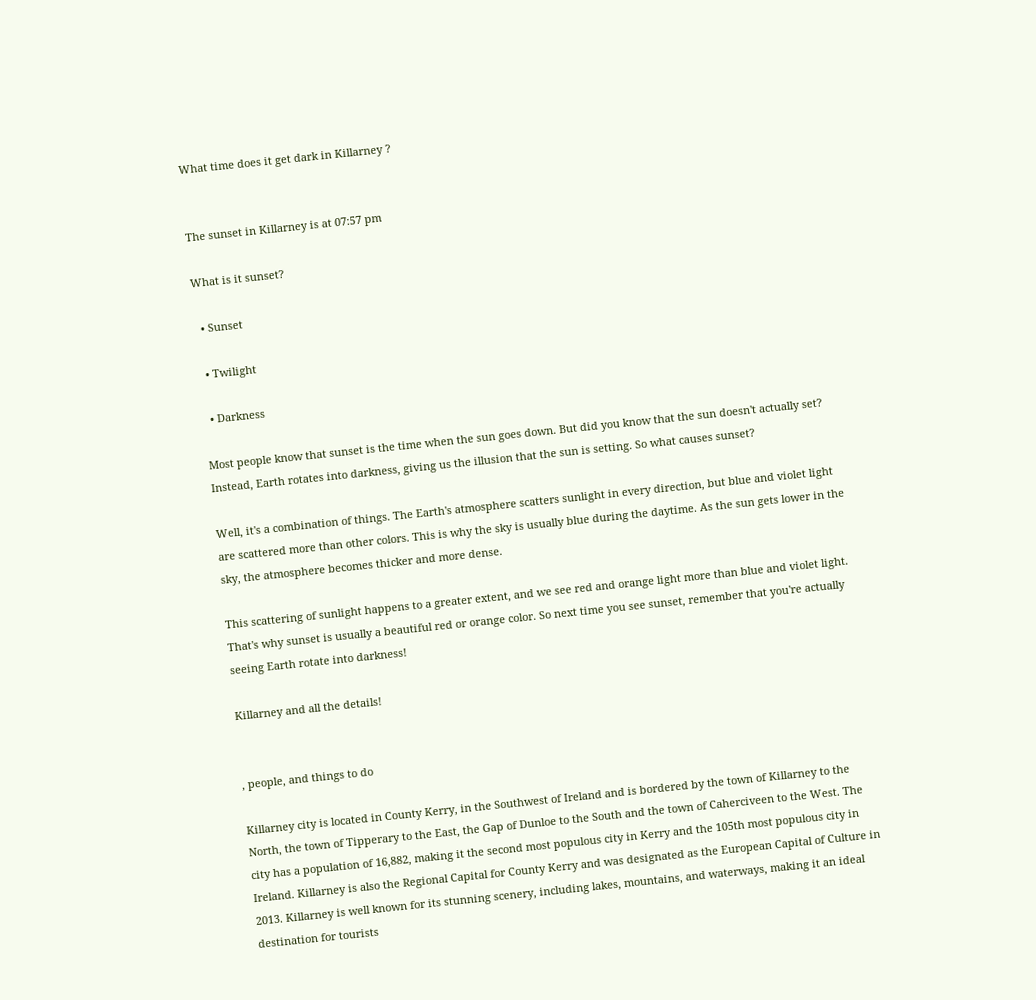What time does it get dark in Killarney ?


The sunset in Killarney is at 07:57 pm

What is it sunset?

  • Sunset

  • Twilight

  • Darkness

Most people know that sunset is the time when the sun goes down. But did you know that the sun doesn't actually set? Instead, Earth rotates into darkness, giving us the illusion that the sun is setting. So what causes sunset?

Well, it's a combination of things. The Earth's atmosphere scatters sunlight in every direction, but blue and violet light are scattered more than other colors. This is why the sky is usually blue during the daytime. As the sun gets lower in the sky, the atmosphere becomes thicker and more dense.

This scattering of sunlight happens to a greater extent, and we see red and orange light more than blue and violet light. That's why sunset is usually a beautiful red or orange color. So next time you see sunset, remember that you're actually seeing Earth rotate into darkness!

Killarney and all the details!


, people, and things to do

Killarney city is located in County Kerry, in the Southwest of Ireland and is bordered by the town of Killarney to the North, the town of Tipperary to the East, the Gap of Dunloe to the South and the town of Caherciveen to the West. The city has a population of 16,882, making it the second most populous city in Kerry and the 105th most populous city in Ireland. Killarney is also the Regional Capital for County Kerry and was designated as the European Capital of Culture in 2013. Killarney is well known for its stunning scenery, including lakes, mountains, and waterways, making it an ideal destination for tourists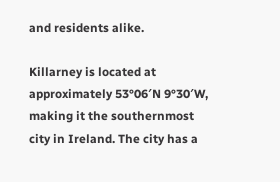and residents alike.

Killarney is located at approximately 53°06′N 9°30′W, making it the southernmost city in Ireland. The city has a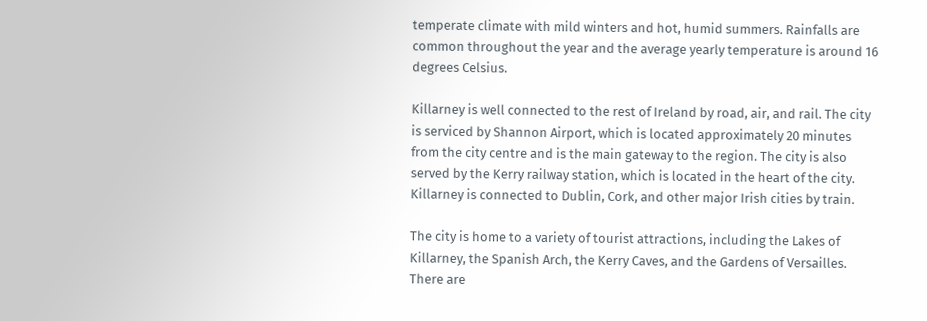temperate climate with mild winters and hot, humid summers. Rainfalls are common throughout the year and the average yearly temperature is around 16 degrees Celsius.

Killarney is well connected to the rest of Ireland by road, air, and rail. The city is serviced by Shannon Airport, which is located approximately 20 minutes from the city centre and is the main gateway to the region. The city is also served by the Kerry railway station, which is located in the heart of the city. Killarney is connected to Dublin, Cork, and other major Irish cities by train.

The city is home to a variety of tourist attractions, including the Lakes of Killarney, the Spanish Arch, the Kerry Caves, and the Gardens of Versailles. There are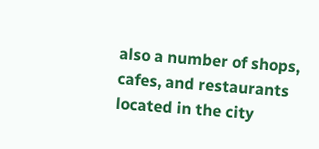also a number of shops, cafes, and restaurants located in the city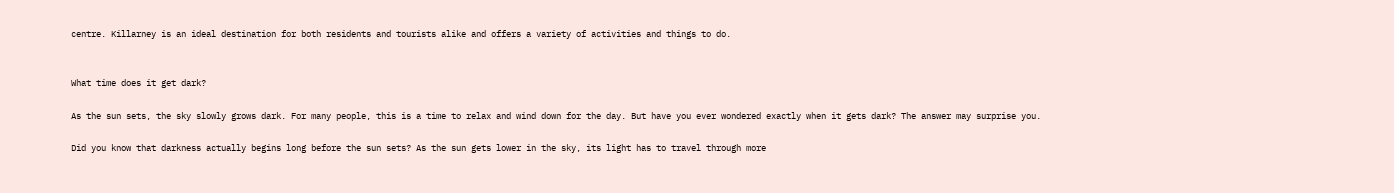centre. Killarney is an ideal destination for both residents and tourists alike and offers a variety of activities and things to do.


What time does it get dark?

As the sun sets, the sky slowly grows dark. For many people, this is a time to relax and wind down for the day. But have you ever wondered exactly when it gets dark? The answer may surprise you.

Did you know that darkness actually begins long before the sun sets? As the sun gets lower in the sky, its light has to travel through more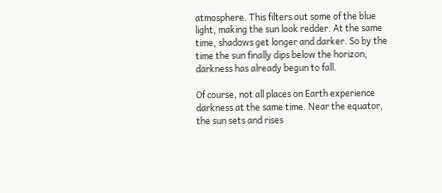atmosphere. This filters out some of the blue light, making the sun look redder. At the same time, shadows get longer and darker. So by the time the sun finally dips below the horizon, darkness has already begun to fall.

Of course, not all places on Earth experience darkness at the same time. Near the equator, the sun sets and rises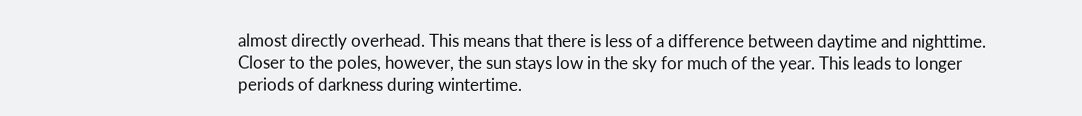almost directly overhead. This means that there is less of a difference between daytime and nighttime. Closer to the poles, however, the sun stays low in the sky for much of the year. This leads to longer periods of darkness during wintertime.